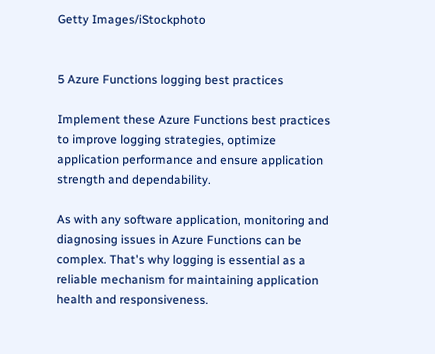Getty Images/iStockphoto


5 Azure Functions logging best practices

Implement these Azure Functions best practices to improve logging strategies, optimize application performance and ensure application strength and dependability.

As with any software application, monitoring and diagnosing issues in Azure Functions can be complex. That's why logging is essential as a reliable mechanism for maintaining application health and responsiveness.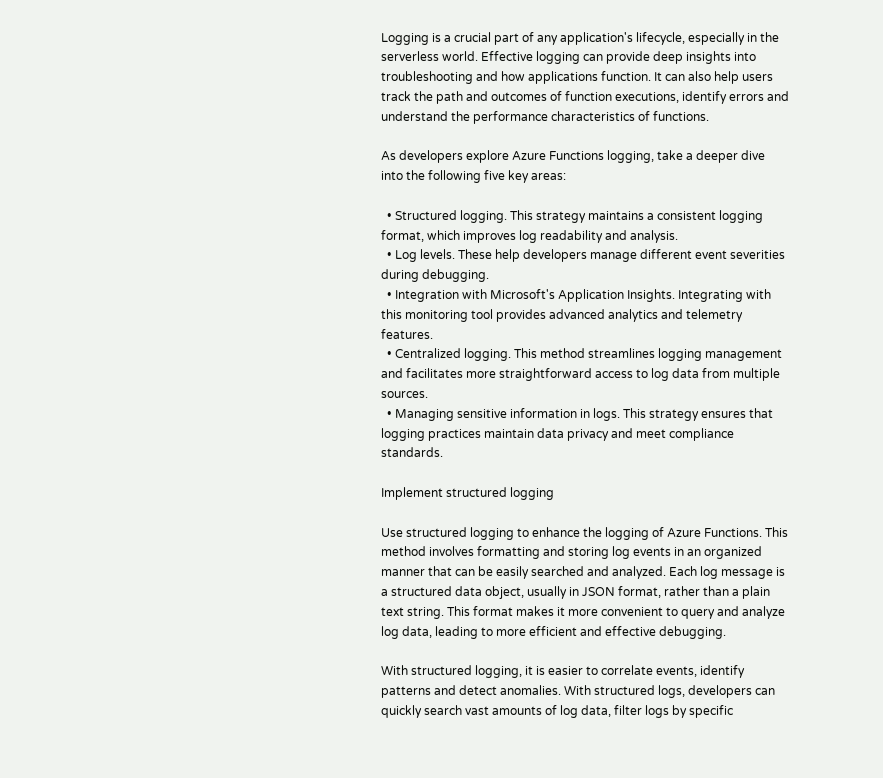Logging is a crucial part of any application's lifecycle, especially in the serverless world. Effective logging can provide deep insights into troubleshooting and how applications function. It can also help users track the path and outcomes of function executions, identify errors and understand the performance characteristics of functions.

As developers explore Azure Functions logging, take a deeper dive into the following five key areas:

  • Structured logging. This strategy maintains a consistent logging format, which improves log readability and analysis.
  • Log levels. These help developers manage different event severities during debugging.
  • Integration with Microsoft's Application Insights. Integrating with this monitoring tool provides advanced analytics and telemetry features.
  • Centralized logging. This method streamlines logging management and facilitates more straightforward access to log data from multiple sources.
  • Managing sensitive information in logs. This strategy ensures that logging practices maintain data privacy and meet compliance standards.

Implement structured logging

Use structured logging to enhance the logging of Azure Functions. This method involves formatting and storing log events in an organized manner that can be easily searched and analyzed. Each log message is a structured data object, usually in JSON format, rather than a plain text string. This format makes it more convenient to query and analyze log data, leading to more efficient and effective debugging.

With structured logging, it is easier to correlate events, identify patterns and detect anomalies. With structured logs, developers can quickly search vast amounts of log data, filter logs by specific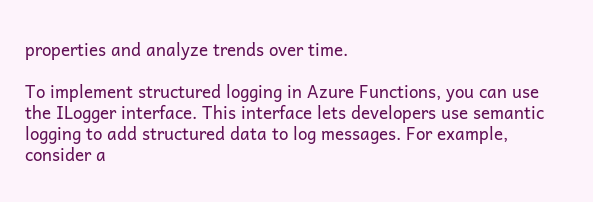properties and analyze trends over time.

To implement structured logging in Azure Functions, you can use the ILogger interface. This interface lets developers use semantic logging to add structured data to log messages. For example, consider a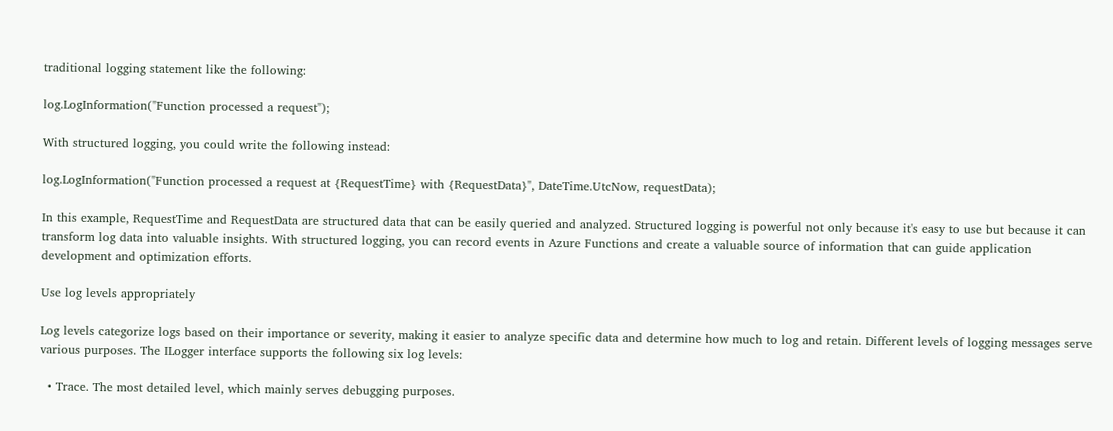traditional logging statement like the following:

log.LogInformation("Function processed a request");

With structured logging, you could write the following instead:

log.LogInformation("Function processed a request at {RequestTime} with {RequestData}", DateTime.UtcNow, requestData);

In this example, RequestTime and RequestData are structured data that can be easily queried and analyzed. Structured logging is powerful not only because it's easy to use but because it can transform log data into valuable insights. With structured logging, you can record events in Azure Functions and create a valuable source of information that can guide application development and optimization efforts.

Use log levels appropriately

Log levels categorize logs based on their importance or severity, making it easier to analyze specific data and determine how much to log and retain. Different levels of logging messages serve various purposes. The ILogger interface supports the following six log levels:

  • Trace. The most detailed level, which mainly serves debugging purposes.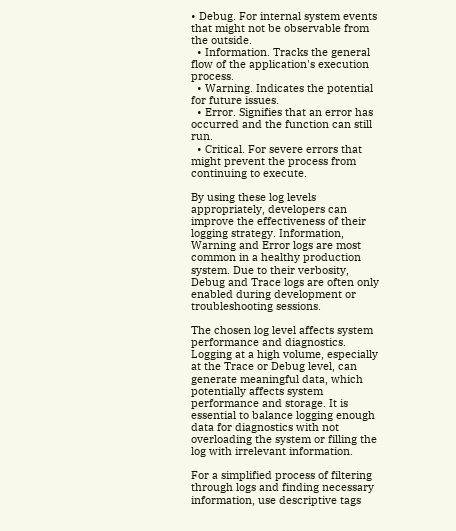• Debug. For internal system events that might not be observable from the outside.
  • Information. Tracks the general flow of the application's execution process.
  • Warning. Indicates the potential for future issues.
  • Error. Signifies that an error has occurred and the function can still run.
  • Critical. For severe errors that might prevent the process from continuing to execute.

By using these log levels appropriately, developers can improve the effectiveness of their logging strategy. Information, Warning and Error logs are most common in a healthy production system. Due to their verbosity, Debug and Trace logs are often only enabled during development or troubleshooting sessions.

The chosen log level affects system performance and diagnostics. Logging at a high volume, especially at the Trace or Debug level, can generate meaningful data, which potentially affects system performance and storage. It is essential to balance logging enough data for diagnostics with not overloading the system or filling the log with irrelevant information.

For a simplified process of filtering through logs and finding necessary information, use descriptive tags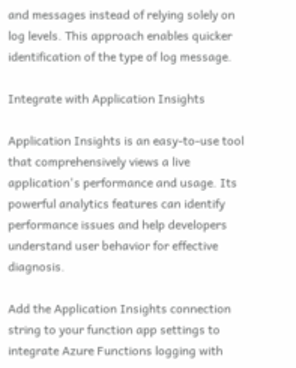and messages instead of relying solely on log levels. This approach enables quicker identification of the type of log message.

Integrate with Application Insights

Application Insights is an easy-to-use tool that comprehensively views a live application's performance and usage. Its powerful analytics features can identify performance issues and help developers understand user behavior for effective diagnosis.

Add the Application Insights connection string to your function app settings to integrate Azure Functions logging with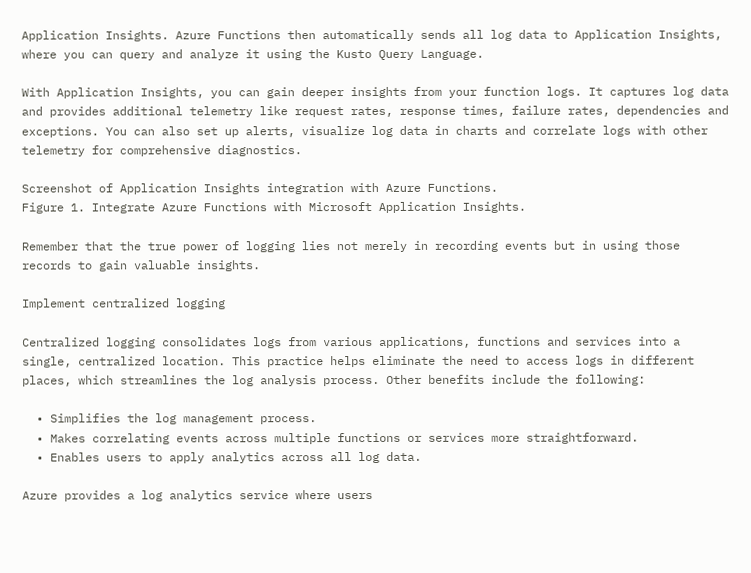Application Insights. Azure Functions then automatically sends all log data to Application Insights, where you can query and analyze it using the Kusto Query Language.

With Application Insights, you can gain deeper insights from your function logs. It captures log data and provides additional telemetry like request rates, response times, failure rates, dependencies and exceptions. You can also set up alerts, visualize log data in charts and correlate logs with other telemetry for comprehensive diagnostics.

Screenshot of Application Insights integration with Azure Functions.
Figure 1. Integrate Azure Functions with Microsoft Application Insights.

Remember that the true power of logging lies not merely in recording events but in using those records to gain valuable insights.

Implement centralized logging

Centralized logging consolidates logs from various applications, functions and services into a single, centralized location. This practice helps eliminate the need to access logs in different places, which streamlines the log analysis process. Other benefits include the following:

  • Simplifies the log management process.
  • Makes correlating events across multiple functions or services more straightforward.
  • Enables users to apply analytics across all log data.

Azure provides a log analytics service where users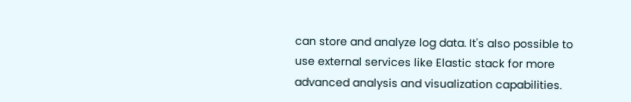can store and analyze log data. It's also possible to use external services like Elastic stack for more advanced analysis and visualization capabilities.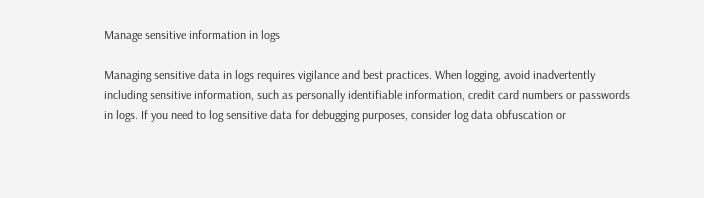Manage sensitive information in logs

Managing sensitive data in logs requires vigilance and best practices. When logging, avoid inadvertently including sensitive information, such as personally identifiable information, credit card numbers or passwords in logs. If you need to log sensitive data for debugging purposes, consider log data obfuscation or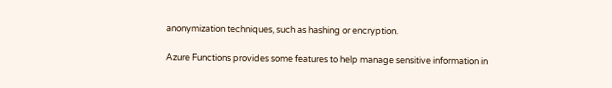anonymization techniques, such as hashing or encryption.

Azure Functions provides some features to help manage sensitive information in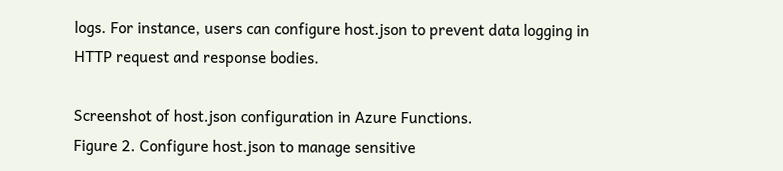logs. For instance, users can configure host.json to prevent data logging in HTTP request and response bodies.

Screenshot of host.json configuration in Azure Functions.
Figure 2. Configure host.json to manage sensitive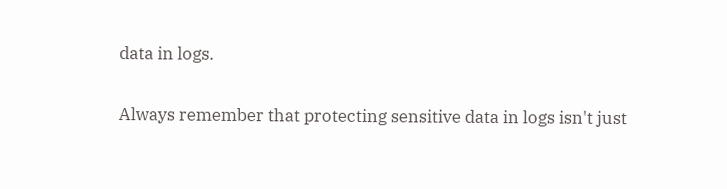data in logs.

Always remember that protecting sensitive data in logs isn't just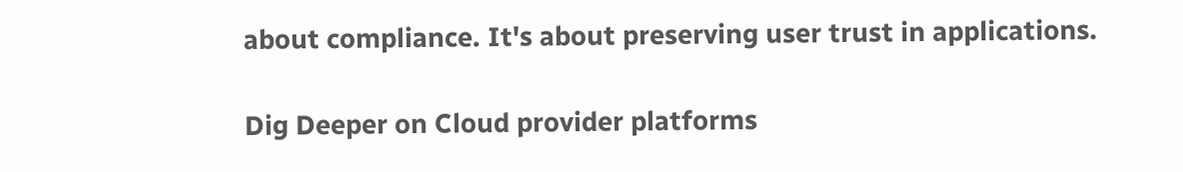about compliance. It's about preserving user trust in applications.

Dig Deeper on Cloud provider platforms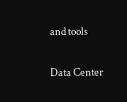and tools

Data Center